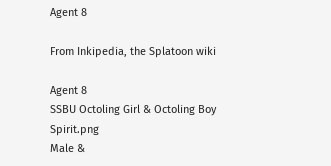Agent 8

From Inkipedia, the Splatoon wiki

Agent 8
SSBU Octoling Girl & Octoling Boy Spirit.png
Male &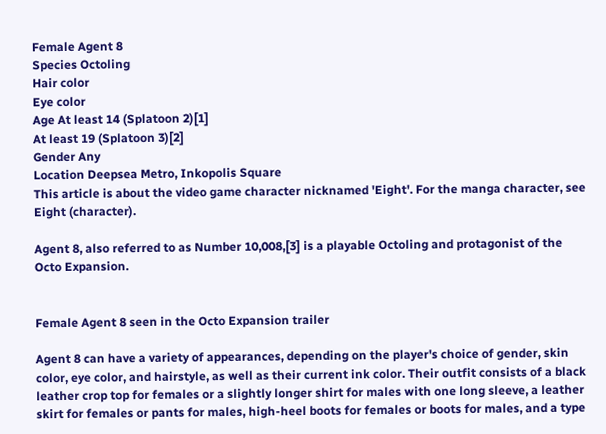Female Agent 8
Species Octoling
Hair color
Eye color
Age At least 14 (Splatoon 2)[1]
At least 19 (Splatoon 3)[2]
Gender Any
Location Deepsea Metro, Inkopolis Square
This article is about the video game character nicknamed 'Eight'. For the manga character, see Eight (character).

Agent 8, also referred to as Number 10,008,[3] is a playable Octoling and protagonist of the Octo Expansion.


Female Agent 8 seen in the Octo Expansion trailer

Agent 8 can have a variety of appearances, depending on the player's choice of gender, skin color, eye color, and hairstyle, as well as their current ink color. Their outfit consists of a black leather crop top for females or a slightly longer shirt for males with one long sleeve, a leather skirt for females or pants for males, high-heel boots for females or boots for males, and a type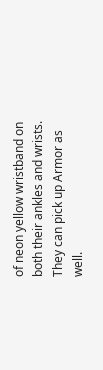of neon yellow wristband on both their ankles and wrists. They can pick up Armor as well.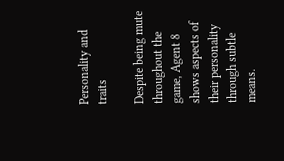Personality and traits

Despite being mute throughout the game, Agent 8 shows aspects of their personality through subtle means.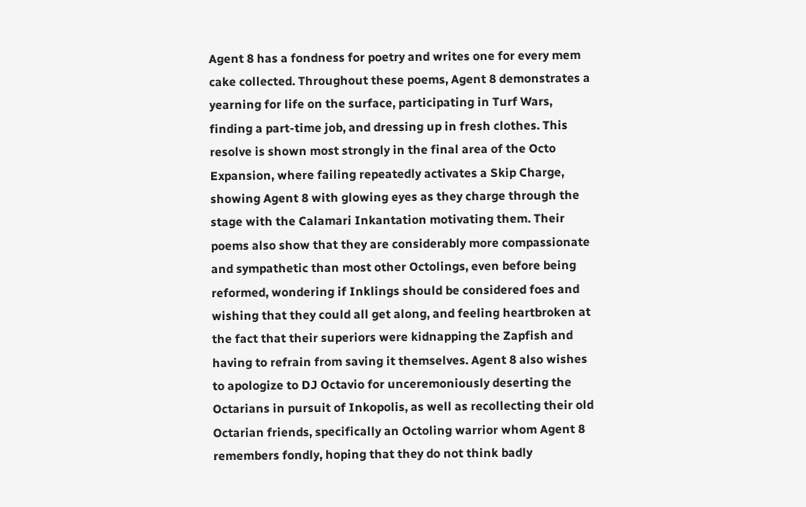Agent 8 has a fondness for poetry and writes one for every mem cake collected. Throughout these poems, Agent 8 demonstrates a yearning for life on the surface, participating in Turf Wars, finding a part-time job, and dressing up in fresh clothes. This resolve is shown most strongly in the final area of the Octo Expansion, where failing repeatedly activates a Skip Charge, showing Agent 8 with glowing eyes as they charge through the stage with the Calamari Inkantation motivating them. Their poems also show that they are considerably more compassionate and sympathetic than most other Octolings, even before being reformed, wondering if Inklings should be considered foes and wishing that they could all get along, and feeling heartbroken at the fact that their superiors were kidnapping the Zapfish and having to refrain from saving it themselves. Agent 8 also wishes to apologize to DJ Octavio for unceremoniously deserting the Octarians in pursuit of Inkopolis, as well as recollecting their old Octarian friends, specifically an Octoling warrior whom Agent 8 remembers fondly, hoping that they do not think badly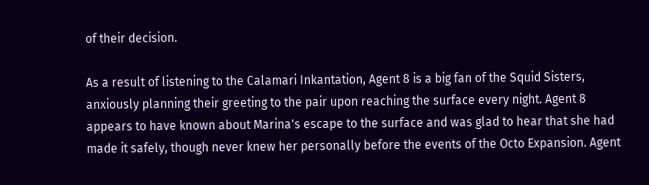of their decision.

As a result of listening to the Calamari Inkantation, Agent 8 is a big fan of the Squid Sisters, anxiously planning their greeting to the pair upon reaching the surface every night. Agent 8 appears to have known about Marina's escape to the surface and was glad to hear that she had made it safely, though never knew her personally before the events of the Octo Expansion. Agent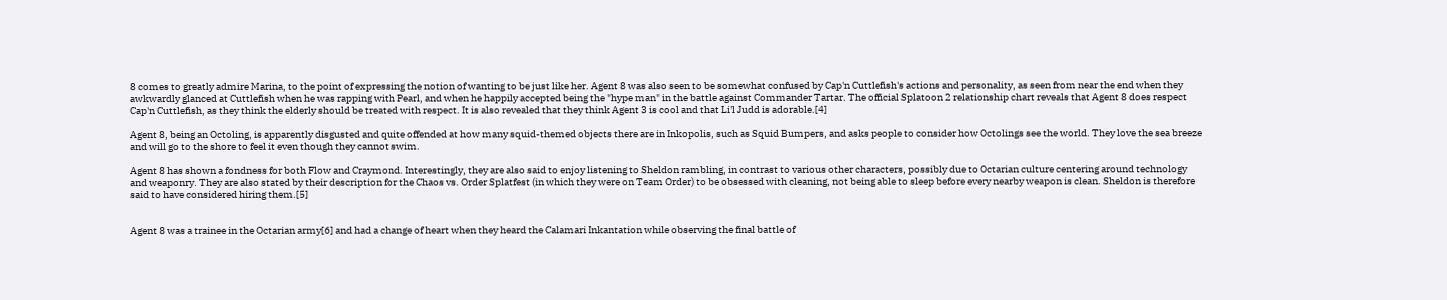8 comes to greatly admire Marina, to the point of expressing the notion of wanting to be just like her. Agent 8 was also seen to be somewhat confused by Cap'n Cuttlefish's actions and personality, as seen from near the end when they awkwardly glanced at Cuttlefish when he was rapping with Pearl, and when he happily accepted being the "hype man" in the battle against Commander Tartar. The official Splatoon 2 relationship chart reveals that Agent 8 does respect Cap'n Cuttlefish, as they think the elderly should be treated with respect. It is also revealed that they think Agent 3 is cool and that Li'l Judd is adorable.[4]

Agent 8, being an Octoling, is apparently disgusted and quite offended at how many squid-themed objects there are in Inkopolis, such as Squid Bumpers, and asks people to consider how Octolings see the world. They love the sea breeze and will go to the shore to feel it even though they cannot swim.

Agent 8 has shown a fondness for both Flow and Craymond. Interestingly, they are also said to enjoy listening to Sheldon rambling, in contrast to various other characters, possibly due to Octarian culture centering around technology and weaponry. They are also stated by their description for the Chaos vs. Order Splatfest (in which they were on Team Order) to be obsessed with cleaning, not being able to sleep before every nearby weapon is clean. Sheldon is therefore said to have considered hiring them.[5]


Agent 8 was a trainee in the Octarian army[6] and had a change of heart when they heard the Calamari Inkantation while observing the final battle of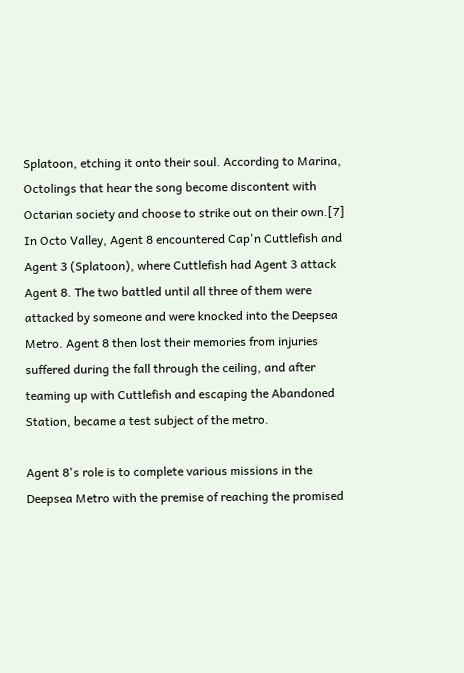Splatoon, etching it onto their soul. According to Marina, Octolings that hear the song become discontent with Octarian society and choose to strike out on their own.[7] In Octo Valley, Agent 8 encountered Cap'n Cuttlefish and Agent 3 (Splatoon), where Cuttlefish had Agent 3 attack Agent 8. The two battled until all three of them were attacked by someone and were knocked into the Deepsea Metro. Agent 8 then lost their memories from injuries suffered during the fall through the ceiling, and after teaming up with Cuttlefish and escaping the Abandoned Station, became a test subject of the metro.

Agent 8's role is to complete various missions in the Deepsea Metro with the premise of reaching the promised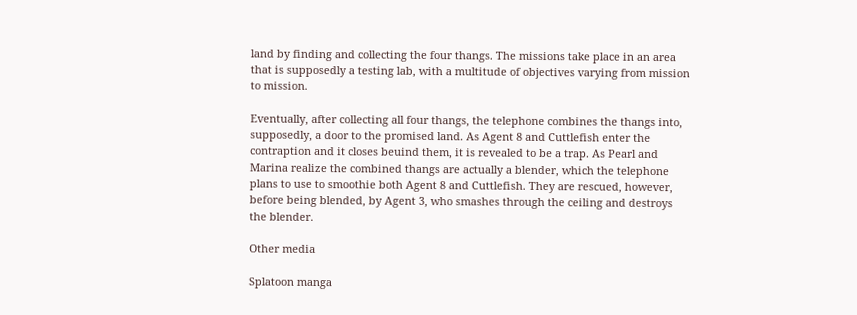land by finding and collecting the four thangs. The missions take place in an area that is supposedly a testing lab, with a multitude of objectives varying from mission to mission.

Eventually, after collecting all four thangs, the telephone combines the thangs into, supposedly, a door to the promised land. As Agent 8 and Cuttlefish enter the contraption and it closes beuind them, it is revealed to be a trap. As Pearl and Marina realize the combined thangs are actually a blender, which the telephone plans to use to smoothie both Agent 8 and Cuttlefish. They are rescued, however, before being blended, by Agent 3, who smashes through the ceiling and destroys the blender.

Other media

Splatoon manga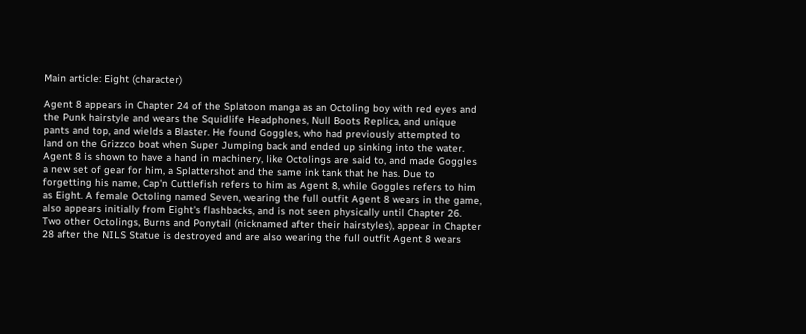Main article: Eight (character)

Agent 8 appears in Chapter 24 of the Splatoon manga as an Octoling boy with red eyes and the Punk hairstyle and wears the Squidlife Headphones, Null Boots Replica, and unique pants and top, and wields a Blaster. He found Goggles, who had previously attempted to land on the Grizzco boat when Super Jumping back and ended up sinking into the water. Agent 8 is shown to have a hand in machinery, like Octolings are said to, and made Goggles a new set of gear for him, a Splattershot and the same ink tank that he has. Due to forgetting his name, Cap'n Cuttlefish refers to him as Agent 8, while Goggles refers to him as Eight. A female Octoling named Seven, wearing the full outfit Agent 8 wears in the game, also appears initially from Eight's flashbacks, and is not seen physically until Chapter 26. Two other Octolings, Burns and Ponytail (nicknamed after their hairstyles), appear in Chapter 28 after the NILS Statue is destroyed and are also wearing the full outfit Agent 8 wears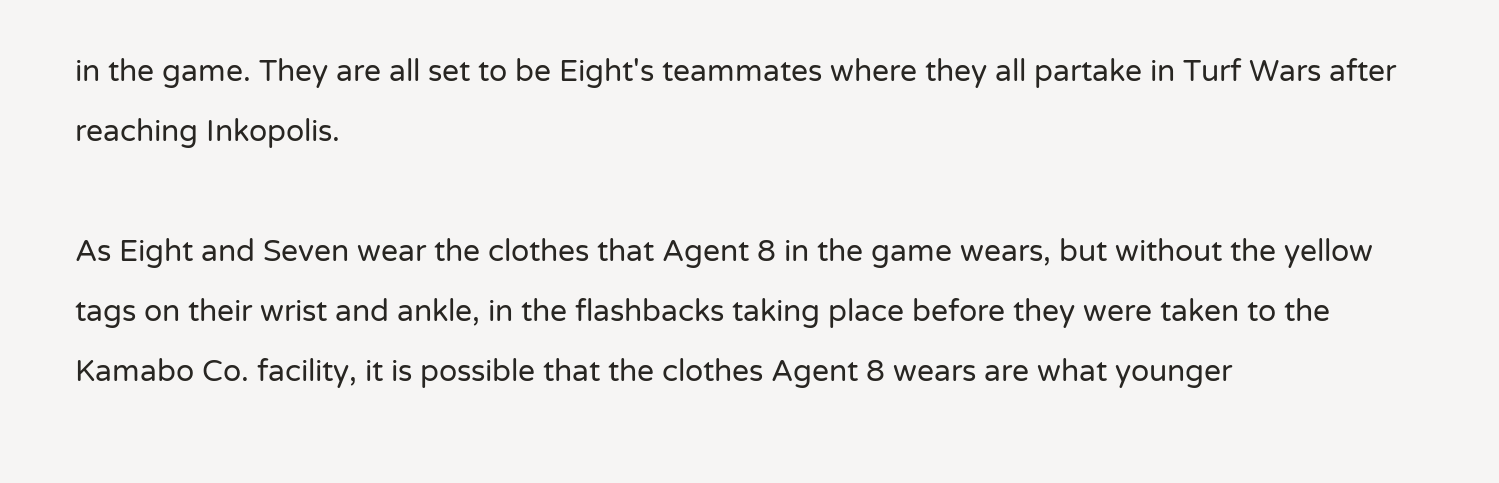in the game. They are all set to be Eight's teammates where they all partake in Turf Wars after reaching Inkopolis.

As Eight and Seven wear the clothes that Agent 8 in the game wears, but without the yellow tags on their wrist and ankle, in the flashbacks taking place before they were taken to the Kamabo Co. facility, it is possible that the clothes Agent 8 wears are what younger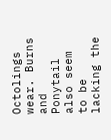Octolings wear. Burns and Ponytail also seem to be lacking the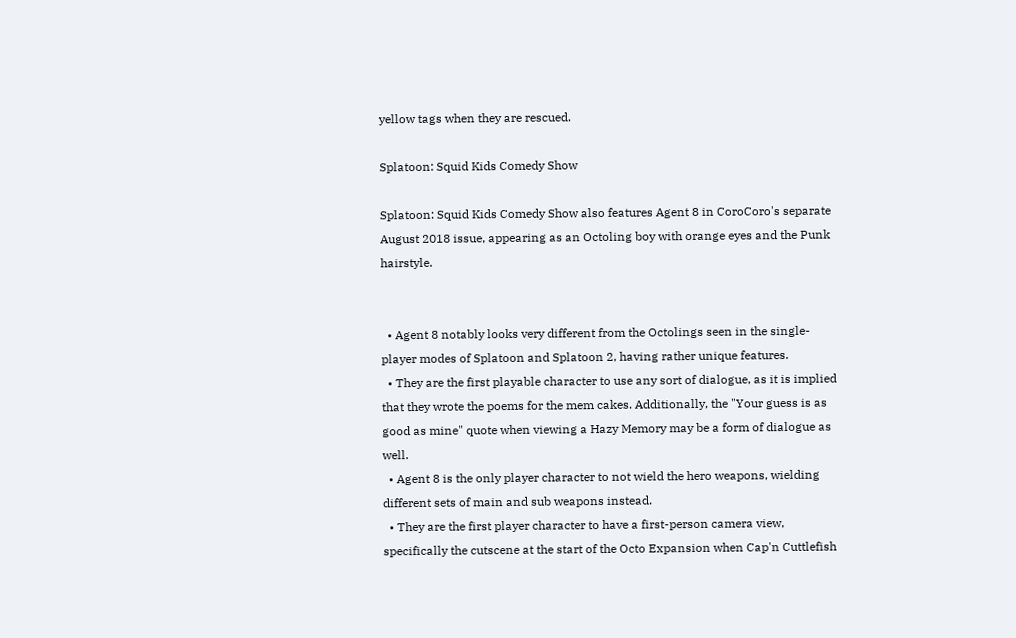yellow tags when they are rescued.

Splatoon: Squid Kids Comedy Show

Splatoon: Squid Kids Comedy Show also features Agent 8 in CoroCoro's separate August 2018 issue, appearing as an Octoling boy with orange eyes and the Punk hairstyle.


  • Agent 8 notably looks very different from the Octolings seen in the single-player modes of Splatoon and Splatoon 2, having rather unique features.
  • They are the first playable character to use any sort of dialogue, as it is implied that they wrote the poems for the mem cakes. Additionally, the "Your guess is as good as mine" quote when viewing a Hazy Memory may be a form of dialogue as well.
  • Agent 8 is the only player character to not wield the hero weapons, wielding different sets of main and sub weapons instead.
  • They are the first player character to have a first-person camera view, specifically the cutscene at the start of the Octo Expansion when Cap'n Cuttlefish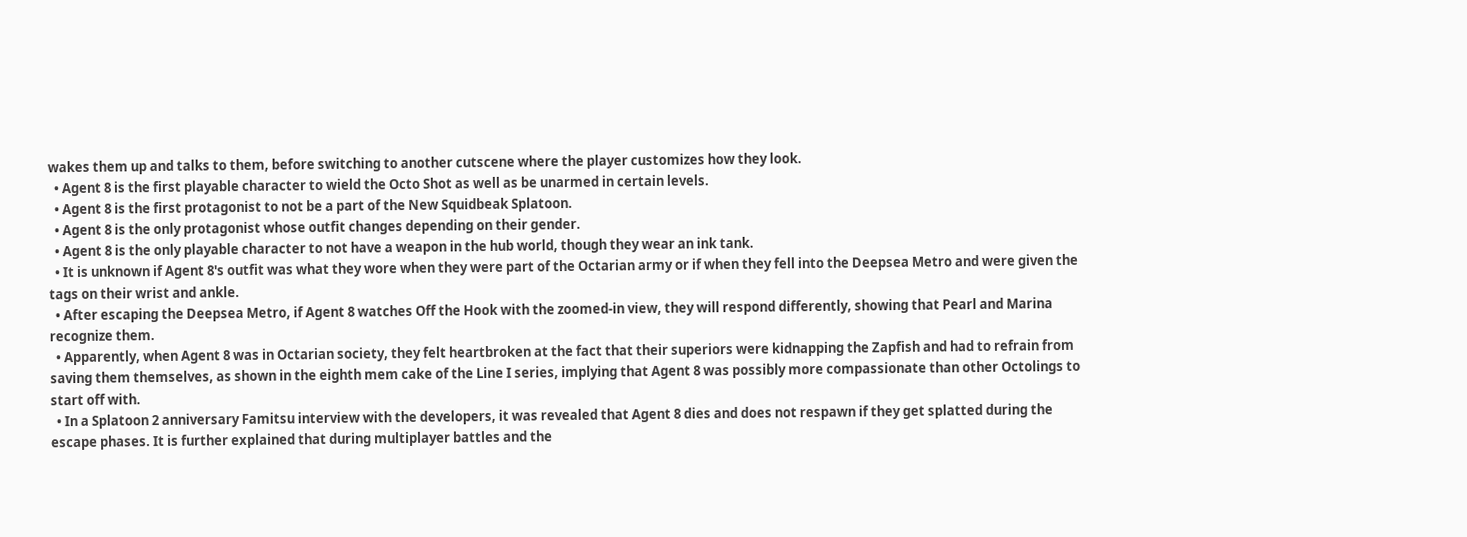wakes them up and talks to them, before switching to another cutscene where the player customizes how they look.
  • Agent 8 is the first playable character to wield the Octo Shot as well as be unarmed in certain levels.
  • Agent 8 is the first protagonist to not be a part of the New Squidbeak Splatoon.
  • Agent 8 is the only protagonist whose outfit changes depending on their gender.
  • Agent 8 is the only playable character to not have a weapon in the hub world, though they wear an ink tank.
  • It is unknown if Agent 8's outfit was what they wore when they were part of the Octarian army or if when they fell into the Deepsea Metro and were given the tags on their wrist and ankle.
  • After escaping the Deepsea Metro, if Agent 8 watches Off the Hook with the zoomed-in view, they will respond differently, showing that Pearl and Marina recognize them.
  • Apparently, when Agent 8 was in Octarian society, they felt heartbroken at the fact that their superiors were kidnapping the Zapfish and had to refrain from saving them themselves, as shown in the eighth mem cake of the Line I series, implying that Agent 8 was possibly more compassionate than other Octolings to start off with.
  • In a Splatoon 2 anniversary Famitsu interview with the developers, it was revealed that Agent 8 dies and does not respawn if they get splatted during the escape phases. It is further explained that during multiplayer battles and the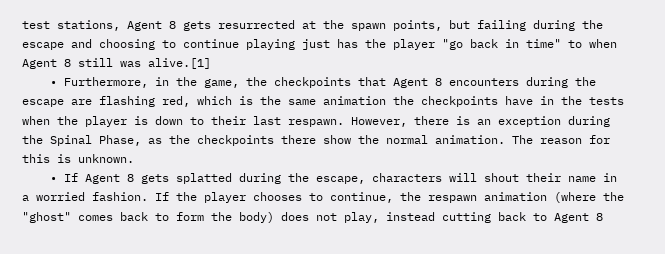test stations, Agent 8 gets resurrected at the spawn points, but failing during the escape and choosing to continue playing just has the player "go back in time" to when Agent 8 still was alive.[1]
    • Furthermore, in the game, the checkpoints that Agent 8 encounters during the escape are flashing red, which is the same animation the checkpoints have in the tests when the player is down to their last respawn. However, there is an exception during the Spinal Phase, as the checkpoints there show the normal animation. The reason for this is unknown.
    • If Agent 8 gets splatted during the escape, characters will shout their name in a worried fashion. If the player chooses to continue, the respawn animation (where the "ghost" comes back to form the body) does not play, instead cutting back to Agent 8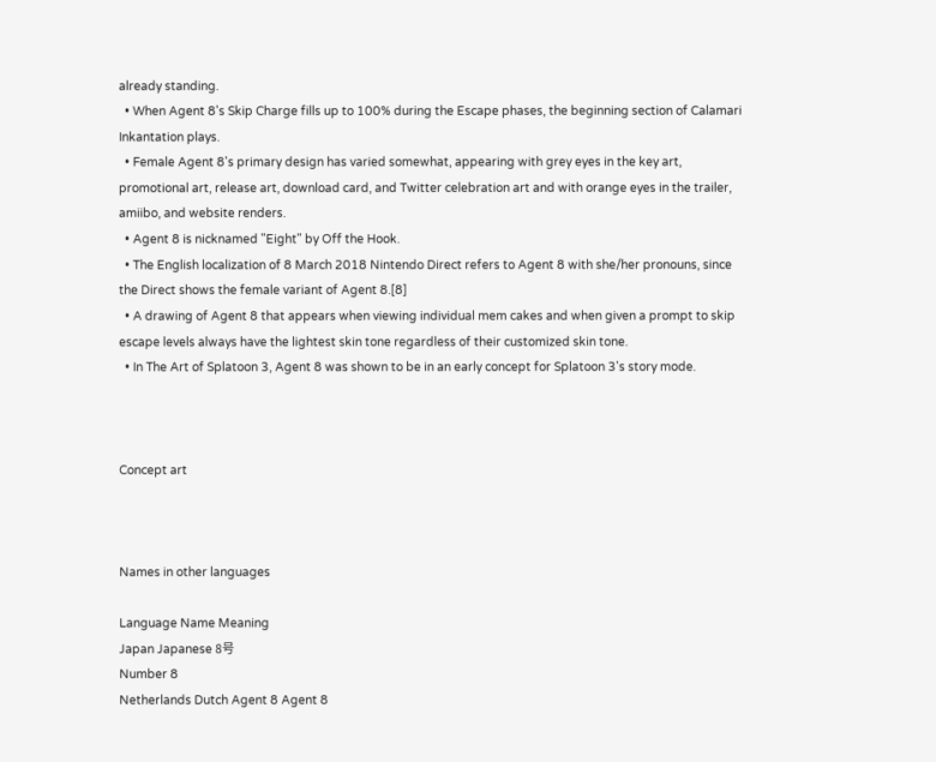already standing.
  • When Agent 8's Skip Charge fills up to 100% during the Escape phases, the beginning section of Calamari Inkantation plays.
  • Female Agent 8's primary design has varied somewhat, appearing with grey eyes in the key art, promotional art, release art, download card, and Twitter celebration art and with orange eyes in the trailer, amiibo, and website renders.
  • Agent 8 is nicknamed "Eight" by Off the Hook.
  • The English localization of 8 March 2018 Nintendo Direct refers to Agent 8 with she/her pronouns, since the Direct shows the female variant of Agent 8.[8]
  • A drawing of Agent 8 that appears when viewing individual mem cakes and when given a prompt to skip escape levels always have the lightest skin tone regardless of their customized skin tone.
  • In The Art of Splatoon 3, Agent 8 was shown to be in an early concept for Splatoon 3's story mode.



Concept art



Names in other languages

Language Name Meaning
Japan Japanese 8号
Number 8
Netherlands Dutch Agent 8 Agent 8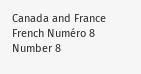Canada and France French Numéro 8 Number 8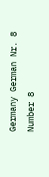Germany German Nr. 8 Number 8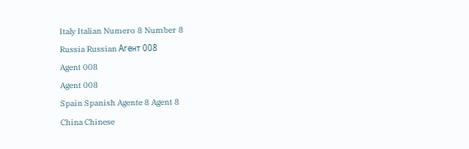Italy Italian Numero 8 Number 8
Russia Russian Агент 008
Agent 008
Agent 008
Spain Spanish Agente 8 Agent 8
China Chinese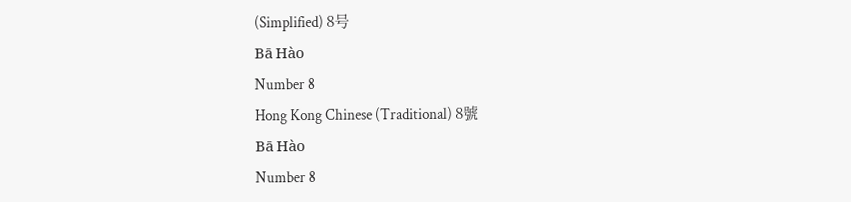(Simplified) 8号
Bā Hào
Number 8
Hong Kong Chinese (Traditional) 8號
Bā Hào
Number 8